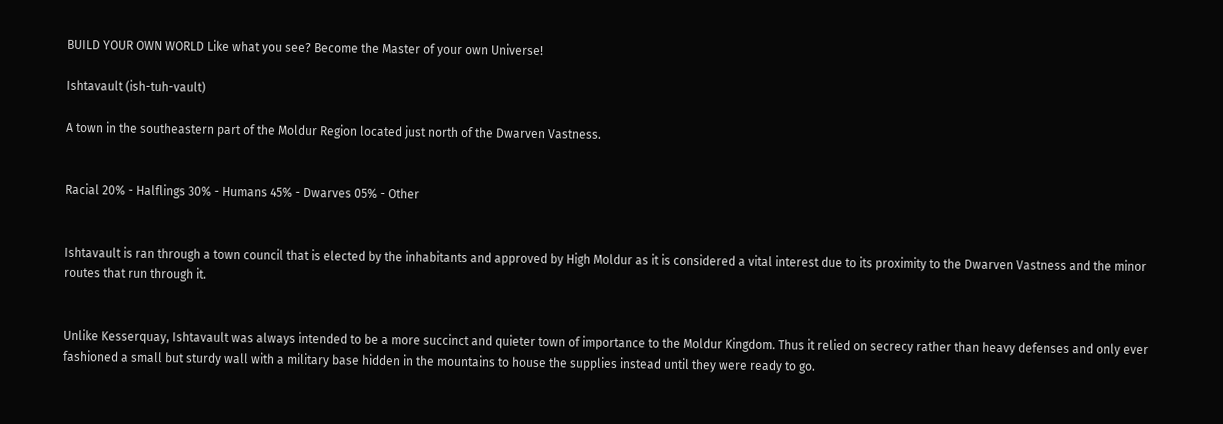BUILD YOUR OWN WORLD Like what you see? Become the Master of your own Universe!

Ishtavault (ish-tuh-vault)

A town in the southeastern part of the Moldur Region located just north of the Dwarven Vastness.


Racial 20% - Halflings 30% - Humans 45% - Dwarves 05% - Other


Ishtavault is ran through a town council that is elected by the inhabitants and approved by High Moldur as it is considered a vital interest due to its proximity to the Dwarven Vastness and the minor routes that run through it.


Unlike Kesserquay, Ishtavault was always intended to be a more succinct and quieter town of importance to the Moldur Kingdom. Thus it relied on secrecy rather than heavy defenses and only ever fashioned a small but sturdy wall with a military base hidden in the mountains to house the supplies instead until they were ready to go.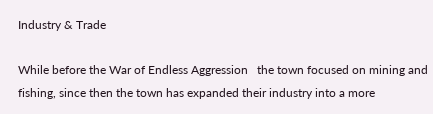Industry & Trade

While before the War of Endless Aggression   the town focused on mining and fishing, since then the town has expanded their industry into a more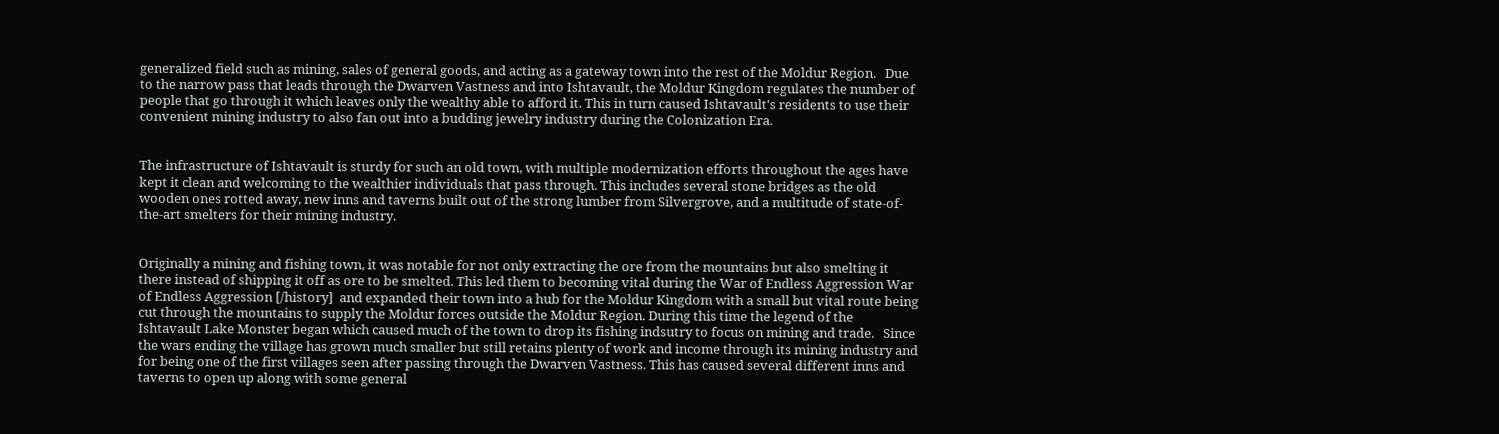generalized field such as mining, sales of general goods, and acting as a gateway town into the rest of the Moldur Region.   Due to the narrow pass that leads through the Dwarven Vastness and into Ishtavault, the Moldur Kingdom regulates the number of people that go through it which leaves only the wealthy able to afford it. This in turn caused Ishtavault's residents to use their convenient mining industry to also fan out into a budding jewelry industry during the Colonization Era.


The infrastructure of Ishtavault is sturdy for such an old town, with multiple modernization efforts throughout the ages have kept it clean and welcoming to the wealthier individuals that pass through. This includes several stone bridges as the old wooden ones rotted away, new inns and taverns built out of the strong lumber from Silvergrove, and a multitude of state-of-the-art smelters for their mining industry.


Originally a mining and fishing town, it was notable for not only extracting the ore from the mountains but also smelting it there instead of shipping it off as ore to be smelted. This led them to becoming vital during the War of Endless Aggression War of Endless Aggression [/history]  and expanded their town into a hub for the Moldur Kingdom with a small but vital route being cut through the mountains to supply the Moldur forces outside the Moldur Region. During this time the legend of the Ishtavault Lake Monster began which caused much of the town to drop its fishing indsutry to focus on mining and trade.   Since the wars ending the village has grown much smaller but still retains plenty of work and income through its mining industry and for being one of the first villages seen after passing through the Dwarven Vastness. This has caused several different inns and taverns to open up along with some general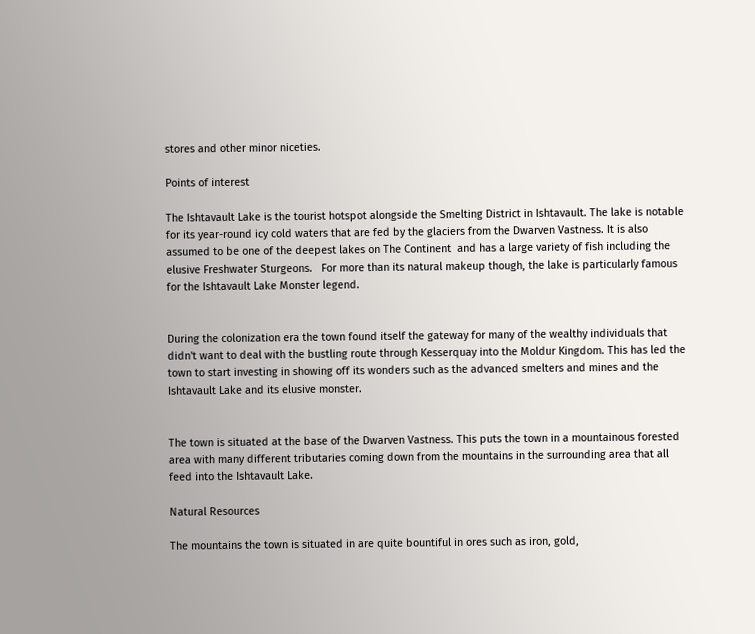stores and other minor niceties.

Points of interest

The Ishtavault Lake is the tourist hotspot alongside the Smelting District in Ishtavault. The lake is notable for its year-round icy cold waters that are fed by the glaciers from the Dwarven Vastness. It is also assumed to be one of the deepest lakes on The Continent  and has a large variety of fish including the elusive Freshwater Sturgeons.   For more than its natural makeup though, the lake is particularly famous for the Ishtavault Lake Monster legend.


During the colonization era the town found itself the gateway for many of the wealthy individuals that didn't want to deal with the bustling route through Kesserquay into the Moldur Kingdom. This has led the town to start investing in showing off its wonders such as the advanced smelters and mines and the Ishtavault Lake and its elusive monster.


The town is situated at the base of the Dwarven Vastness. This puts the town in a mountainous forested area with many different tributaries coming down from the mountains in the surrounding area that all feed into the Ishtavault Lake.

Natural Resources

The mountains the town is situated in are quite bountiful in ores such as iron, gold,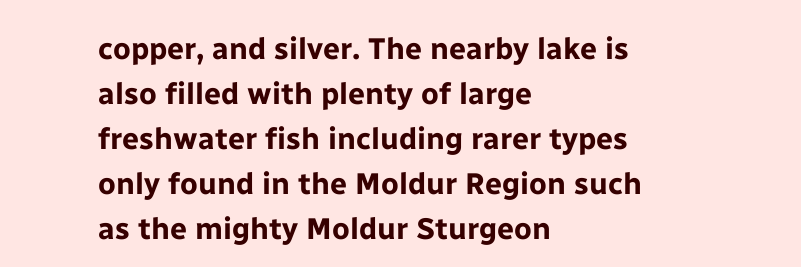copper, and silver. The nearby lake is also filled with plenty of large freshwater fish including rarer types only found in the Moldur Region such as the mighty Moldur Sturgeon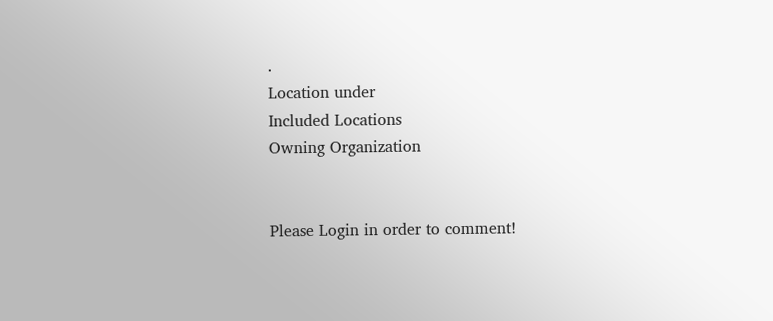.
Location under
Included Locations
Owning Organization


Please Login in order to comment!